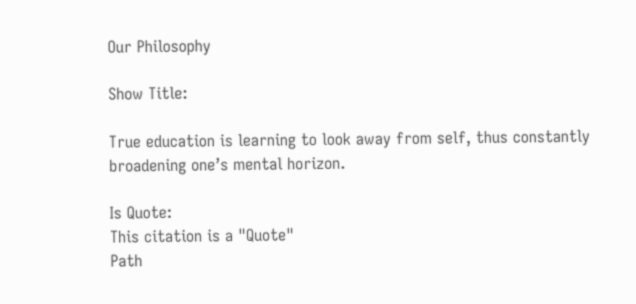Our Philosophy

Show Title:

True education is learning to look away from self, thus constantly broadening one’s mental horizon.

Is Quote:
This citation is a "Quote"
Path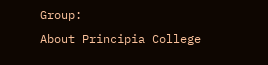Group:
About Principia College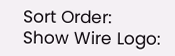Sort Order:
Show Wire Logo: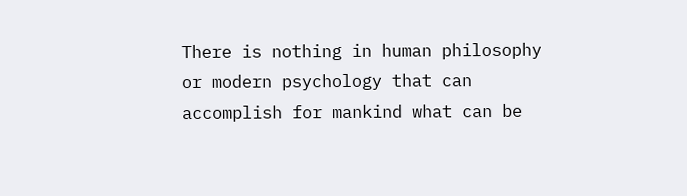There is nothing in human philosophy or modern psychology that can accomplish for mankind what can be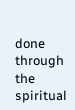done through the spiritual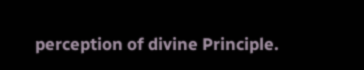perception of divine Principle.